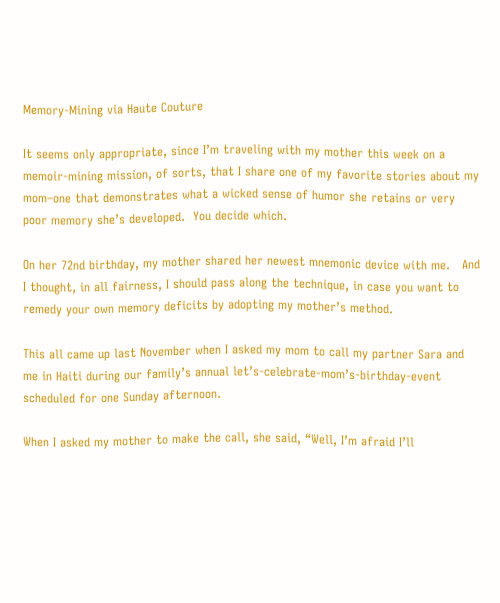Memory-Mining via Haute Couture

It seems only appropriate, since I’m traveling with my mother this week on a memoir-mining mission, of sorts, that I share one of my favorite stories about my mom–one that demonstrates what a wicked sense of humor she retains or very poor memory she’s developed.  You decide which.

On her 72nd birthday, my mother shared her newest mnemonic device with me.   And I thought, in all fairness, I should pass along the technique, in case you want to remedy your own memory deficits by adopting my mother’s method.

This all came up last November when I asked my mom to call my partner Sara and me in Haiti during our family’s annual let’s-celebrate-mom’s-birthday-event scheduled for one Sunday afternoon.

When I asked my mother to make the call, she said, “Well, I’m afraid I’ll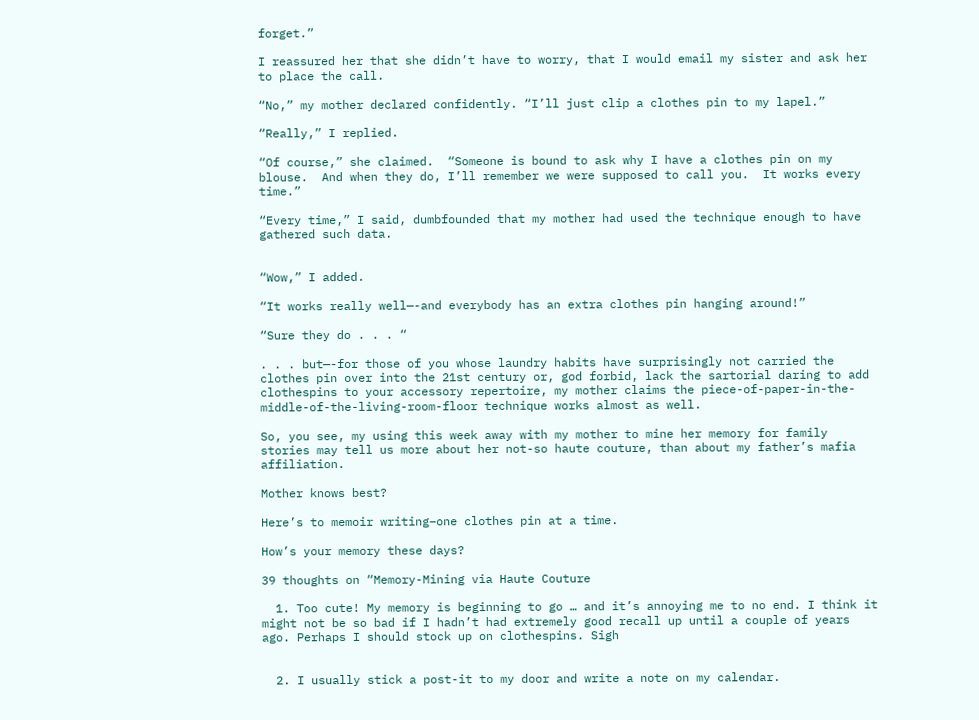forget.”

I reassured her that she didn’t have to worry, that I would email my sister and ask her to place the call.

“No,” my mother declared confidently. “I’ll just clip a clothes pin to my lapel.”

“Really,” I replied.

“Of course,” she claimed.  “Someone is bound to ask why I have a clothes pin on my blouse.  And when they do, I’ll remember we were supposed to call you.  It works every time.”

“Every time,” I said, dumbfounded that my mother had used the technique enough to have gathered such data.


“Wow,” I added.

“It works really well—-and everybody has an extra clothes pin hanging around!”

“Sure they do . . . “

. . . but—-for those of you whose laundry habits have surprisingly not carried the clothes pin over into the 21st century or, god forbid, lack the sartorial daring to add clothespins to your accessory repertoire, my mother claims the piece-of-paper-in-the-middle-of-the-living-room-floor technique works almost as well.

So, you see, my using this week away with my mother to mine her memory for family stories may tell us more about her not-so haute couture, than about my father’s mafia affiliation.

Mother knows best?

Here’s to memoir writing–one clothes pin at a time.

How’s your memory these days?

39 thoughts on “Memory-Mining via Haute Couture

  1. Too cute! My memory is beginning to go … and it’s annoying me to no end. I think it might not be so bad if I hadn’t had extremely good recall up until a couple of years ago. Perhaps I should stock up on clothespins. Sigh


  2. I usually stick a post-it to my door and write a note on my calendar.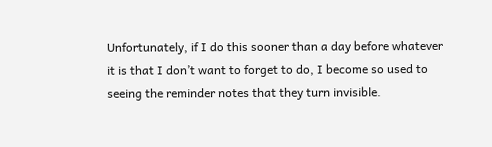Unfortunately, if I do this sooner than a day before whatever it is that I don’t want to forget to do, I become so used to seeing the reminder notes that they turn invisible.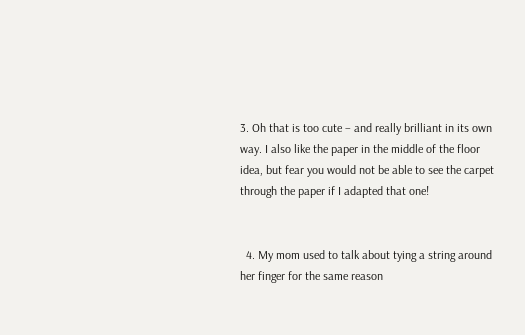3. Oh that is too cute – and really brilliant in its own way. I also like the paper in the middle of the floor idea, but fear you would not be able to see the carpet through the paper if I adapted that one!


  4. My mom used to talk about tying a string around her finger for the same reason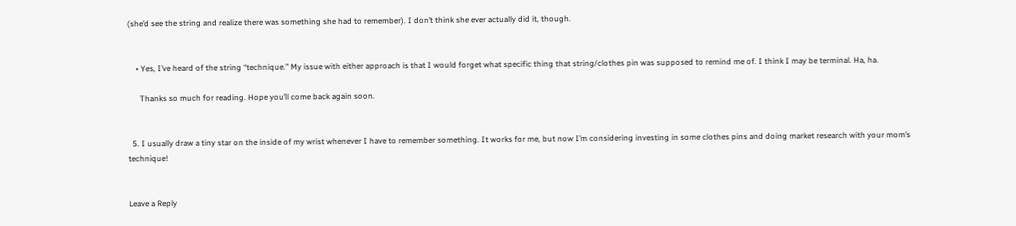(she’d see the string and realize there was something she had to remember). I don’t think she ever actually did it, though.


    • Yes, I’ve heard of the string “technique.” My issue with either approach is that I would forget what specific thing that string/clothes pin was supposed to remind me of. I think I may be terminal. Ha, ha.

      Thanks so much for reading. Hope you’ll come back again soon.


  5. I usually draw a tiny star on the inside of my wrist whenever I have to remember something. It works for me, but now I’m considering investing in some clothes pins and doing market research with your mom’s technique!


Leave a Reply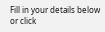Fill in your details below or click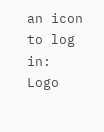an icon to log in: Logo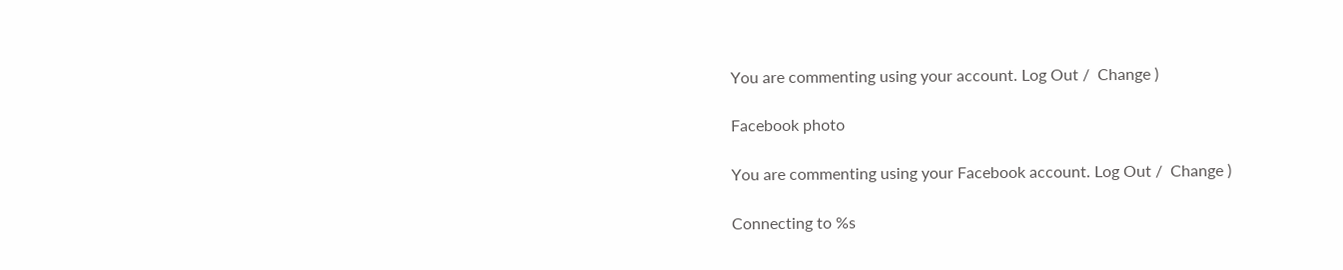You are commenting using your account. Log Out /  Change )

Facebook photo

You are commenting using your Facebook account. Log Out /  Change )

Connecting to %s